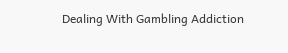Dealing With Gambling Addiction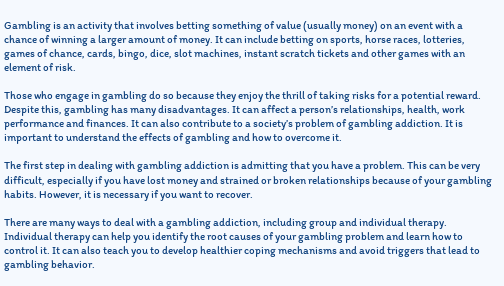Gambling is an activity that involves betting something of value (usually money) on an event with a chance of winning a larger amount of money. It can include betting on sports, horse races, lotteries, games of chance, cards, bingo, dice, slot machines, instant scratch tickets and other games with an element of risk.

Those who engage in gambling do so because they enjoy the thrill of taking risks for a potential reward. Despite this, gambling has many disadvantages. It can affect a person’s relationships, health, work performance and finances. It can also contribute to a society’s problem of gambling addiction. It is important to understand the effects of gambling and how to overcome it.

The first step in dealing with gambling addiction is admitting that you have a problem. This can be very difficult, especially if you have lost money and strained or broken relationships because of your gambling habits. However, it is necessary if you want to recover.

There are many ways to deal with a gambling addiction, including group and individual therapy. Individual therapy can help you identify the root causes of your gambling problem and learn how to control it. It can also teach you to develop healthier coping mechanisms and avoid triggers that lead to gambling behavior.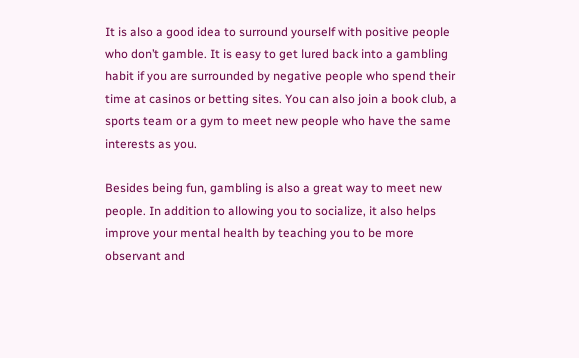It is also a good idea to surround yourself with positive people who don’t gamble. It is easy to get lured back into a gambling habit if you are surrounded by negative people who spend their time at casinos or betting sites. You can also join a book club, a sports team or a gym to meet new people who have the same interests as you.

Besides being fun, gambling is also a great way to meet new people. In addition to allowing you to socialize, it also helps improve your mental health by teaching you to be more observant and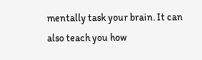mentally task your brain. It can also teach you how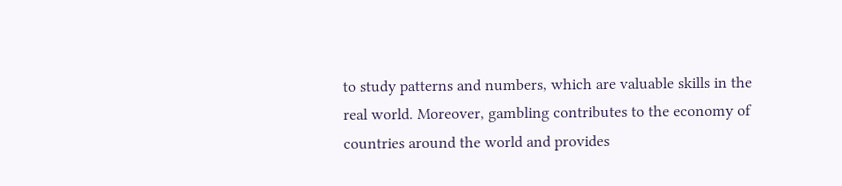to study patterns and numbers, which are valuable skills in the real world. Moreover, gambling contributes to the economy of countries around the world and provides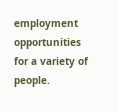employment opportunities for a variety of people.